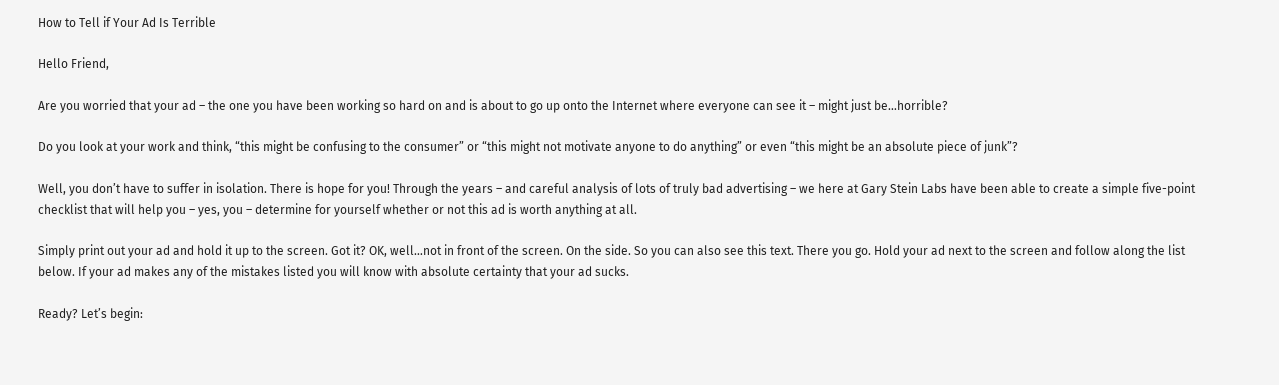How to Tell if Your Ad Is Terrible

Hello Friend,

Are you worried that your ad – the one you have been working so hard on and is about to go up onto the Internet where everyone can see it – might just be…horrible?

Do you look at your work and think, “this might be confusing to the consumer” or “this might not motivate anyone to do anything” or even “this might be an absolute piece of junk”?

Well, you don’t have to suffer in isolation. There is hope for you! Through the years – and careful analysis of lots of truly bad advertising – we here at Gary Stein Labs have been able to create a simple five-point checklist that will help you – yes, you – determine for yourself whether or not this ad is worth anything at all.

Simply print out your ad and hold it up to the screen. Got it? OK, well…not in front of the screen. On the side. So you can also see this text. There you go. Hold your ad next to the screen and follow along the list below. If your ad makes any of the mistakes listed you will know with absolute certainty that your ad sucks.

Ready? Let’s begin: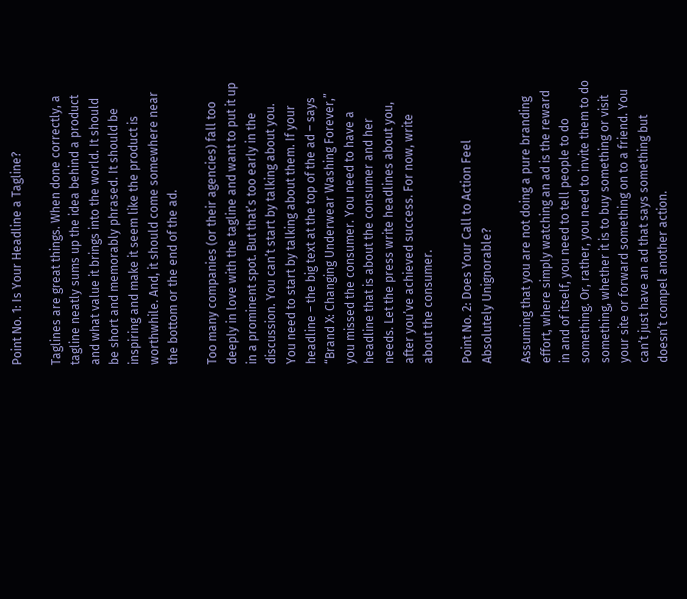Point No. 1: Is Your Headline a Tagline?

Taglines are great things. When done correctly, a tagline neatly sums up the idea behind a product and what value it brings into the world. It should be short and memorably phrased. It should be inspiring and make it seem like the product is worthwhile. And, it should come somewhere near the bottom or the end of the ad.

Too many companies (or their agencies) fall too deeply in love with the tagline and want to put it up in a prominent spot. But that’s too early in the discussion. You can’t start by talking about you. You need to start by talking about them. If your headline – the big text at the top of the ad – says “Brand X: Changing Underwear Washing Forever,” you missed the consumer. You need to have a headline that is about the consumer and her needs. Let the press write headlines about you, after you’ve achieved success. For now, write about the consumer.

Point No. 2: Does Your Call to Action Feel Absolutely Unignorable?

Assuming that you are not doing a pure branding effort, where simply watching an ad is the reward in and of itself, you need to tell people to do something. Or, rather, you need to invite them to do something, whether it is to buy something or visit your site or forward something on to a friend. You can’t just have an ad that says something but doesn’t compel another action.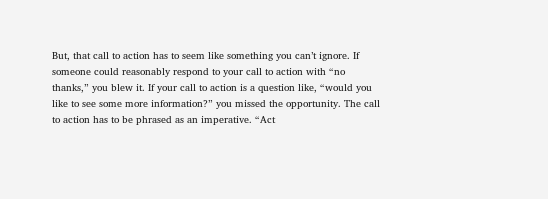But, that call to action has to seem like something you can’t ignore. If someone could reasonably respond to your call to action with “no thanks,” you blew it. If your call to action is a question like, “would you like to see some more information?” you missed the opportunity. The call to action has to be phrased as an imperative. “Act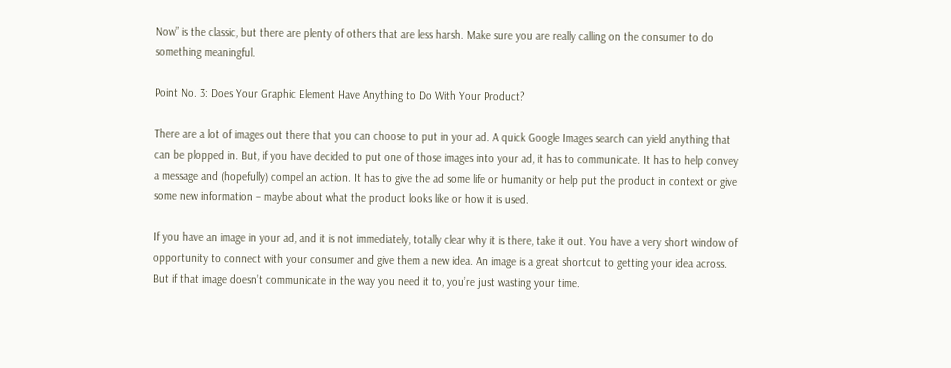Now” is the classic, but there are plenty of others that are less harsh. Make sure you are really calling on the consumer to do something meaningful.

Point No. 3: Does Your Graphic Element Have Anything to Do With Your Product?

There are a lot of images out there that you can choose to put in your ad. A quick Google Images search can yield anything that can be plopped in. But, if you have decided to put one of those images into your ad, it has to communicate. It has to help convey a message and (hopefully) compel an action. It has to give the ad some life or humanity or help put the product in context or give some new information – maybe about what the product looks like or how it is used.

If you have an image in your ad, and it is not immediately, totally clear why it is there, take it out. You have a very short window of opportunity to connect with your consumer and give them a new idea. An image is a great shortcut to getting your idea across. But if that image doesn’t communicate in the way you need it to, you’re just wasting your time.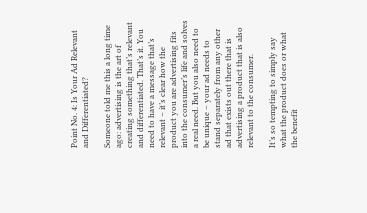Point No. 4: Is Your Ad Relevant and Differentiated?

Someone told me this a long time ago: advertising is the art of creating something that’s relevant and differentiated. That’s it. You need to have a message that’s relevant – it’s clear how the product you are advertising fits into the consumer’s life and solves a real need. But you also need to be unique – your ad needs to stand separately from any other ad that exists out there that is advertising a product that is also relevant to the consumer.

It’s so tempting to simply say what the product does or what the benefit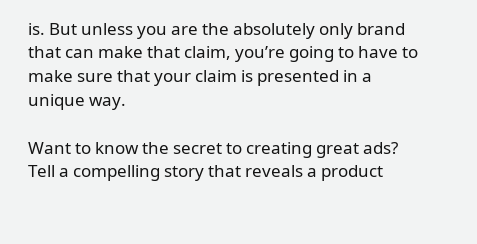is. But unless you are the absolutely only brand that can make that claim, you’re going to have to make sure that your claim is presented in a unique way.

Want to know the secret to creating great ads? Tell a compelling story that reveals a product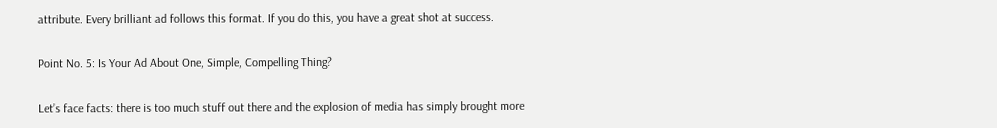attribute. Every brilliant ad follows this format. If you do this, you have a great shot at success.

Point No. 5: Is Your Ad About One, Simple, Compelling Thing?

Let’s face facts: there is too much stuff out there and the explosion of media has simply brought more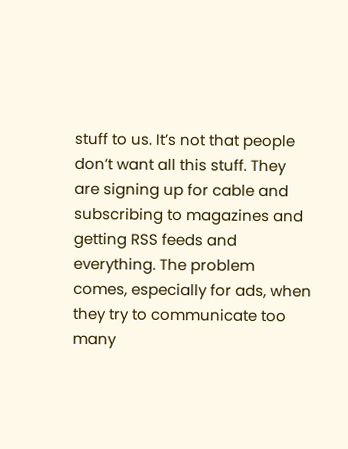stuff to us. It’s not that people don’t want all this stuff. They are signing up for cable and subscribing to magazines and getting RSS feeds and everything. The problem comes, especially for ads, when they try to communicate too many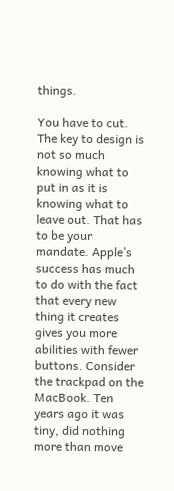things.

You have to cut. The key to design is not so much knowing what to put in as it is knowing what to leave out. That has to be your mandate. Apple’s success has much to do with the fact that every new thing it creates gives you more abilities with fewer buttons. Consider the trackpad on the MacBook. Ten years ago it was tiny, did nothing more than move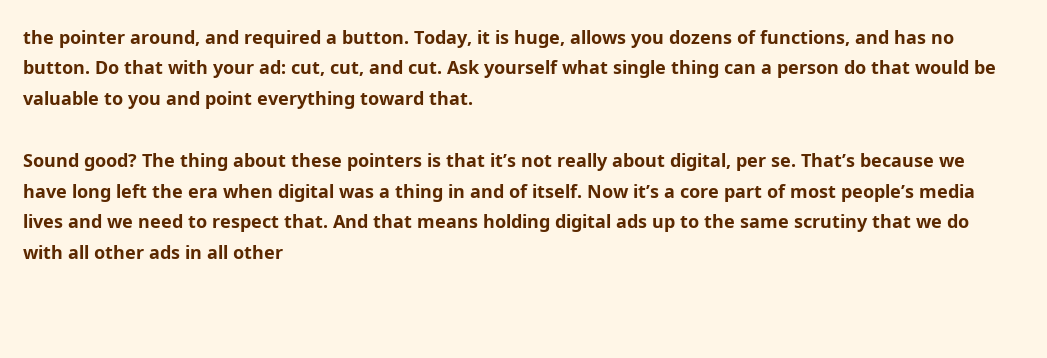the pointer around, and required a button. Today, it is huge, allows you dozens of functions, and has no button. Do that with your ad: cut, cut, and cut. Ask yourself what single thing can a person do that would be valuable to you and point everything toward that.

Sound good? The thing about these pointers is that it’s not really about digital, per se. That’s because we have long left the era when digital was a thing in and of itself. Now it’s a core part of most people’s media lives and we need to respect that. And that means holding digital ads up to the same scrutiny that we do with all other ads in all other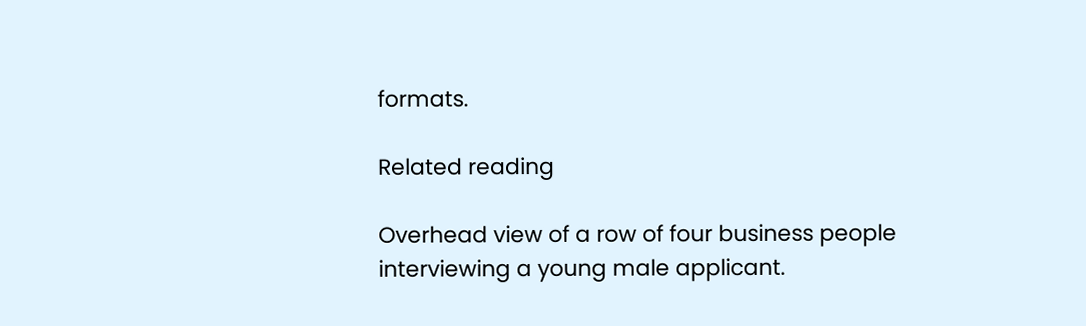formats.

Related reading

Overhead view of a row of four business people interviewing a young male applicant.